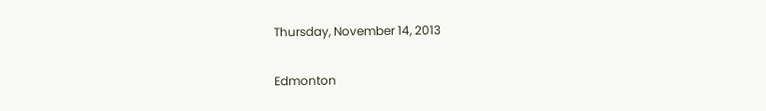Thursday, November 14, 2013

Edmonton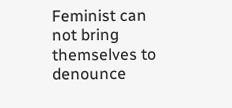Feminist can not bring themselves to denounce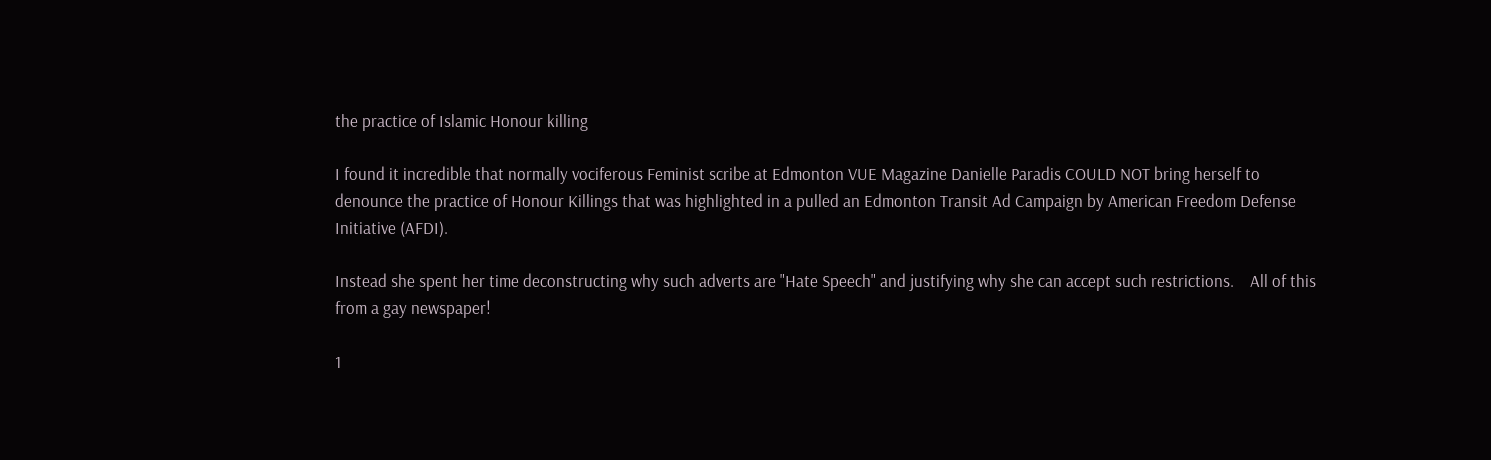the practice of Islamic Honour killing

I found it incredible that normally vociferous Feminist scribe at Edmonton VUE Magazine Danielle Paradis COULD NOT bring herself to denounce the practice of Honour Killings that was highlighted in a pulled an Edmonton Transit Ad Campaign by American Freedom Defense Initiative (AFDI).

Instead she spent her time deconstructing why such adverts are "Hate Speech" and justifying why she can accept such restrictions.    All of this from a gay newspaper!

1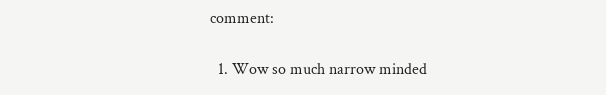comment:

  1. Wow so much narrow minded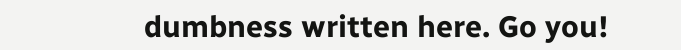dumbness written here. Go you!